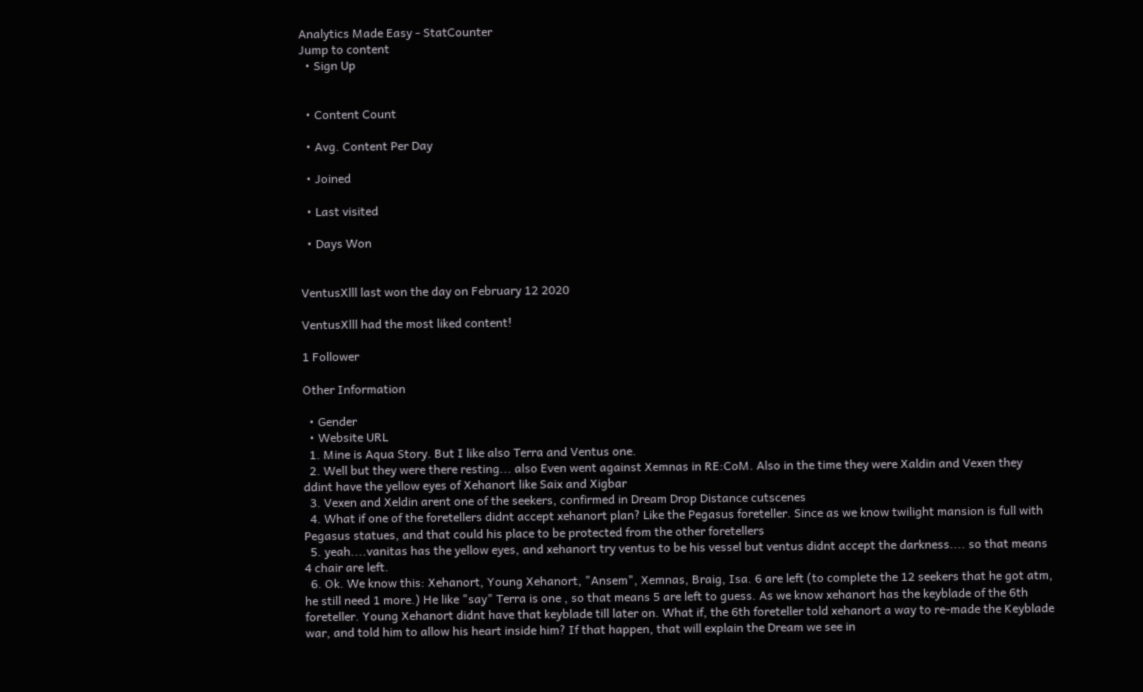Analytics Made Easy - StatCounter
Jump to content
  • Sign Up


  • Content Count

  • Avg. Content Per Day

  • Joined

  • Last visited

  • Days Won


VentusXlll last won the day on February 12 2020

VentusXlll had the most liked content!

1 Follower

Other Information

  • Gender
  • Website URL
  1. Mine is Aqua Story. But I like also Terra and Ventus one.
  2. Well but they were there resting... also Even went against Xemnas in RE:CoM. Also in the time they were Xaldin and Vexen they ddint have the yellow eyes of Xehanort like Saix and Xigbar
  3. Vexen and Xeldin arent one of the seekers, confirmed in Dream Drop Distance cutscenes
  4. What if one of the foretellers didnt accept xehanort plan? Like the Pegasus foreteller. Since as we know twilight mansion is full with Pegasus statues, and that could his place to be protected from the other foretellers
  5. yeah....vanitas has the yellow eyes, and xehanort try ventus to be his vessel but ventus didnt accept the darkness.... so that means 4 chair are left.
  6. Ok. We know this: Xehanort, Young Xehanort, "Ansem", Xemnas, Braig, Isa. 6 are left (to complete the 12 seekers that he got atm, he still need 1 more.) He like "say" Terra is one , so that means 5 are left to guess. As we know xehanort has the keyblade of the 6th foreteller. Young Xehanort didnt have that keyblade till later on. What if, the 6th foreteller told xehanort a way to re-made the Keyblade war, and told him to allow his heart inside him? If that happen, that will explain the Dream we see in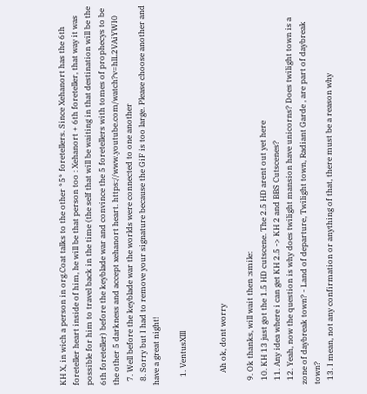KH X, in wich a person in org.Coat talks to the other *5* foretellers. Since Xehanort has the 6th foreteller heart inside of him, he will be that person too : Xehanort + 6th foreteller, that way it was possible for him to travel back in the time (the self that will be waiting in that destination will be the 6th foreteller) before the keyblade war and convince the 5 foretellers with tomes of prophecys to be the other 5 darkness and accept xehanort heart. https://www.youtube.com/watch?v=hlL2VAiYWI0
  7. Well before the keyblade war the worlds were connected to one another
  8. Sorry but I had to remove your signature because the GiF is too large. Please choose another and have a great night!

    1. VentusXlll


      Ah ok, dont worry

  9. Ok thanks, will wait then :smile:
  10. KH 13 just got the 1.5 HD cutscene. The 2.5 HD arent out yet here
  11. Any idea where i can get KH 2.5 -> KH 2 and BBS Cutscenes?
  12. Yeah, now the question is why does twilight mansion have unicorns? Does twilight town is a zone of daybreak town? - Land of departure, Twilight town, Radiant Garde , are part of daybreak town?
  13. I mean, not any confirmation or anything of that, there must be a reason why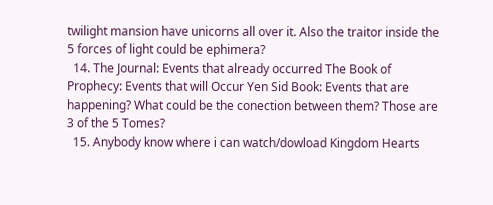twilight mansion have unicorns all over it. Also the traitor inside the 5 forces of light could be ephimera?
  14. The Journal: Events that already occurred The Book of Prophecy: Events that will Occur Yen Sid Book: Events that are happening? What could be the conection between them? Those are 3 of the 5 Tomes?
  15. Anybody know where i can watch/dowload Kingdom Hearts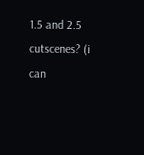1.5 and 2.5 cutscenes? (i can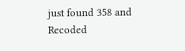just found 358 and Recoded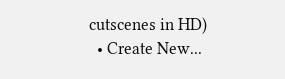cutscenes in HD)
  • Create New...